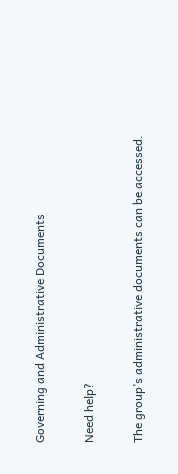Governing and Administrative Documents

Need help?

The group’s administrative documents can be accessed.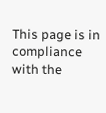This page is in compliance with the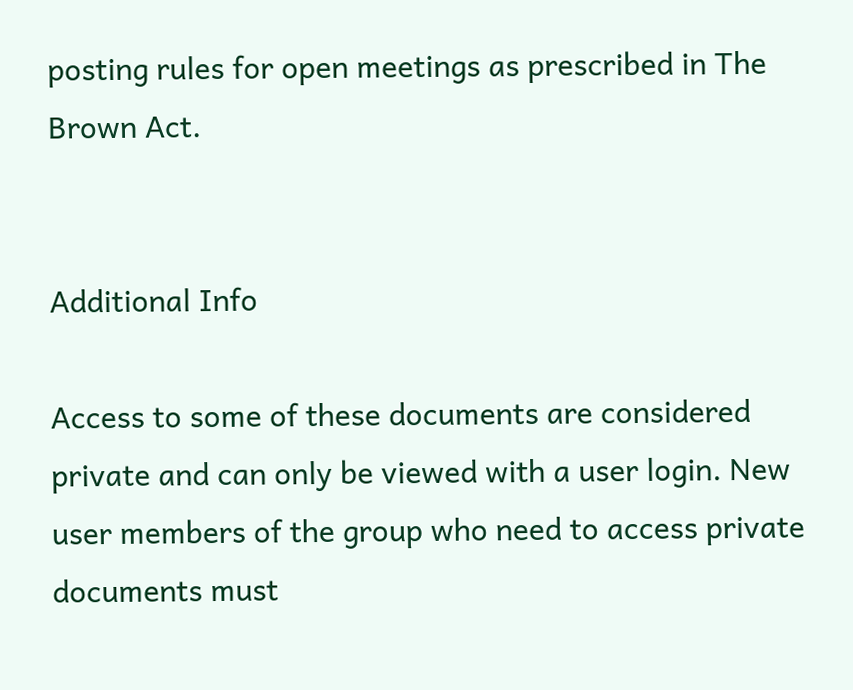posting rules for open meetings as prescribed in The Brown Act.


Additional Info

Access to some of these documents are considered private and can only be viewed with a user login. New user members of the group who need to access private documents must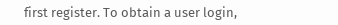first register. To obtain a user login,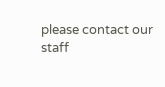please contact our staff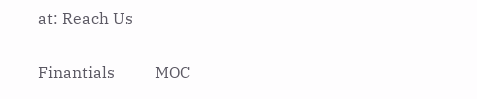at: Reach Us

Finantials          MOC